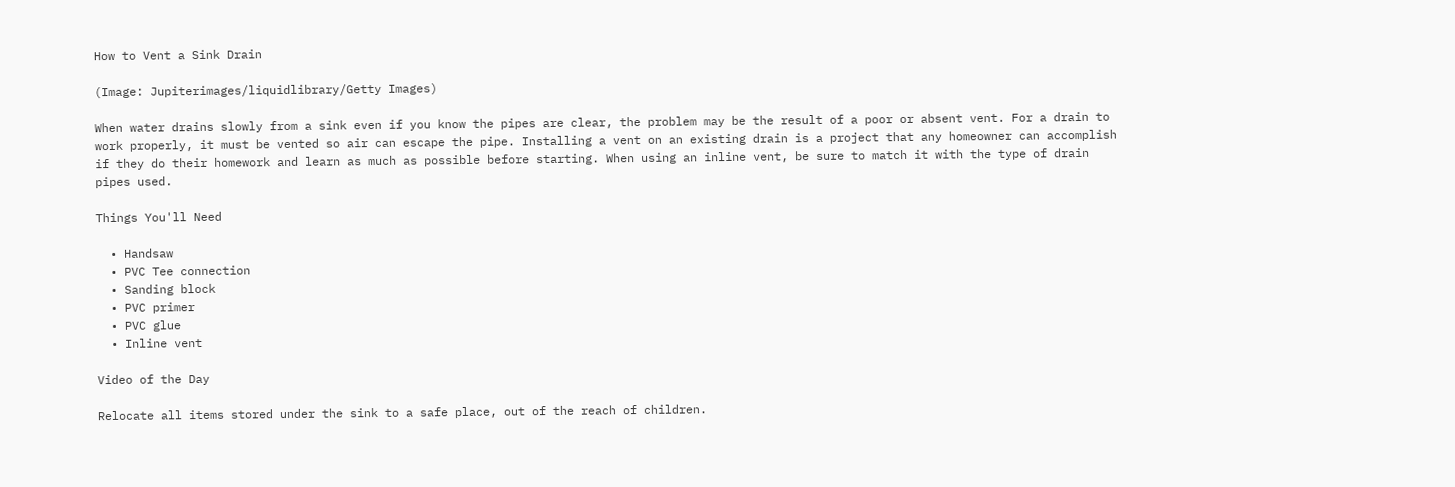How to Vent a Sink Drain

(Image: Jupiterimages/liquidlibrary/Getty Images)

When water drains slowly from a sink even if you know the pipes are clear, the problem may be the result of a poor or absent vent. For a drain to work properly, it must be vented so air can escape the pipe. Installing a vent on an existing drain is a project that any homeowner can accomplish if they do their homework and learn as much as possible before starting. When using an inline vent, be sure to match it with the type of drain pipes used.

Things You'll Need

  • Handsaw
  • PVC Tee connection
  • Sanding block
  • PVC primer
  • PVC glue
  • Inline vent

Video of the Day

Relocate all items stored under the sink to a safe place, out of the reach of children.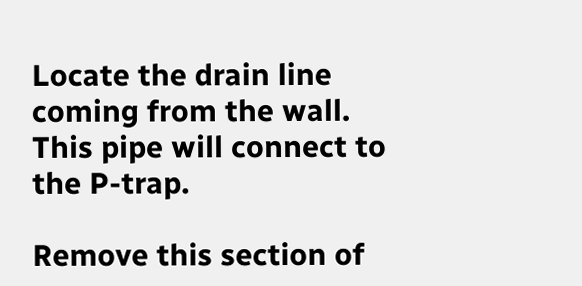Locate the drain line coming from the wall. This pipe will connect to the P-trap.

Remove this section of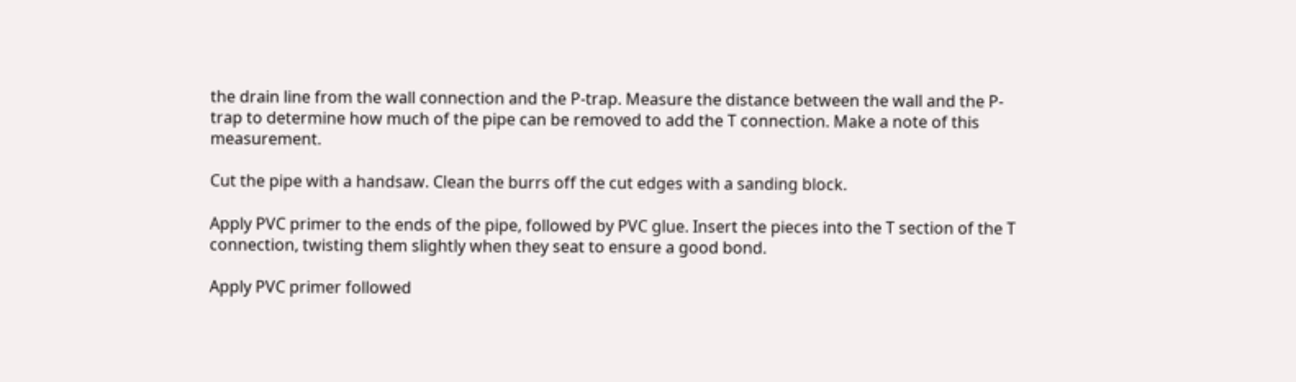the drain line from the wall connection and the P-trap. Measure the distance between the wall and the P-trap to determine how much of the pipe can be removed to add the T connection. Make a note of this measurement.

Cut the pipe with a handsaw. Clean the burrs off the cut edges with a sanding block.

Apply PVC primer to the ends of the pipe, followed by PVC glue. Insert the pieces into the T section of the T connection, twisting them slightly when they seat to ensure a good bond.

Apply PVC primer followed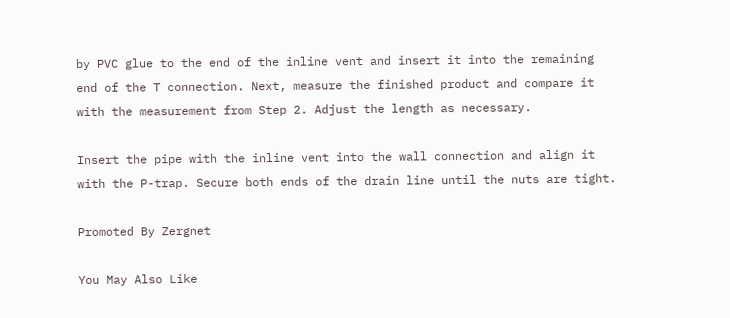by PVC glue to the end of the inline vent and insert it into the remaining end of the T connection. Next, measure the finished product and compare it with the measurement from Step 2. Adjust the length as necessary.

Insert the pipe with the inline vent into the wall connection and align it with the P-trap. Secure both ends of the drain line until the nuts are tight.

Promoted By Zergnet

You May Also Like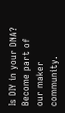Is DIY in your DNA? Become part of our maker community.